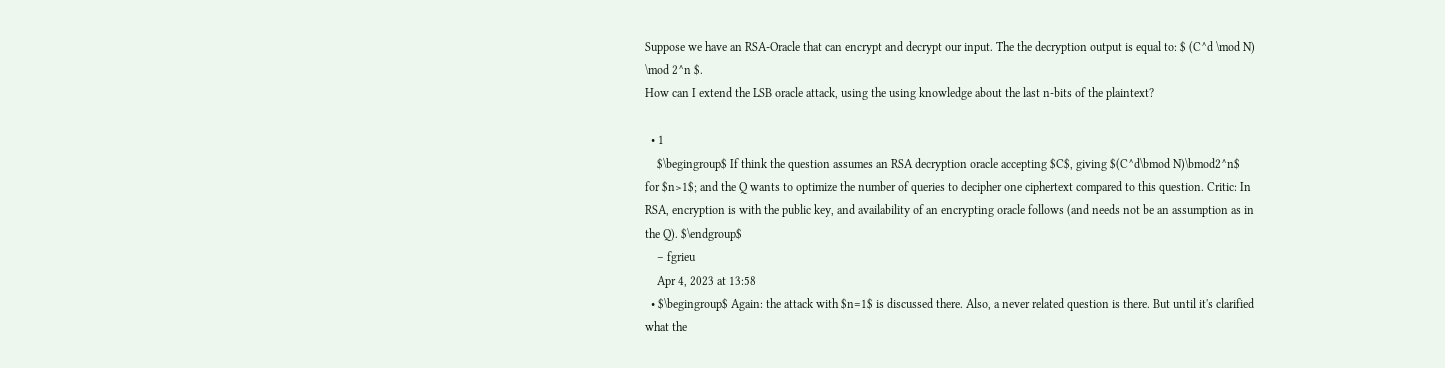Suppose we have an RSA-Oracle that can encrypt and decrypt our input. The the decryption output is equal to: $ (C^d \mod N) \mod 2^n $.
How can I extend the LSB oracle attack, using the using knowledge about the last n-bits of the plaintext?

  • 1
    $\begingroup$ If think the question assumes an RSA decryption oracle accepting $C$, giving $(C^d\bmod N)\bmod2^n$ for $n>1$; and the Q wants to optimize the number of queries to decipher one ciphertext compared to this question. Critic: In RSA, encryption is with the public key, and availability of an encrypting oracle follows (and needs not be an assumption as in the Q). $\endgroup$
    – fgrieu
    Apr 4, 2023 at 13:58
  • $\begingroup$ Again: the attack with $n=1$ is discussed there. Also, a never related question is there. But until it's clarified what the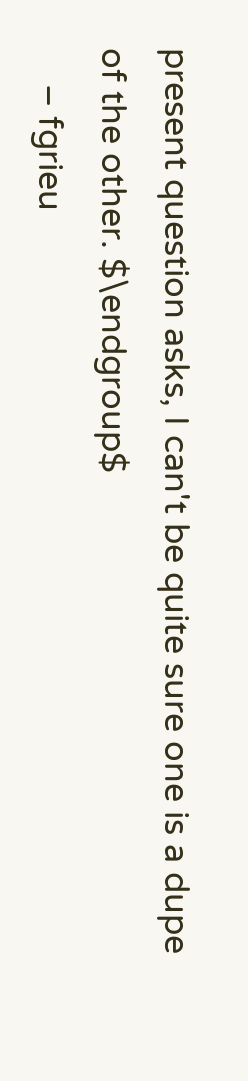present question asks, I can't be quite sure one is a dupe of the other. $\endgroup$
    – fgrieu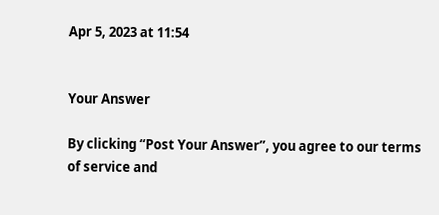Apr 5, 2023 at 11:54


Your Answer

By clicking “Post Your Answer”, you agree to our terms of service and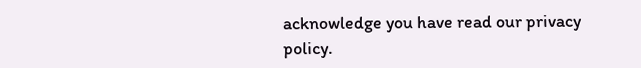acknowledge you have read our privacy policy.